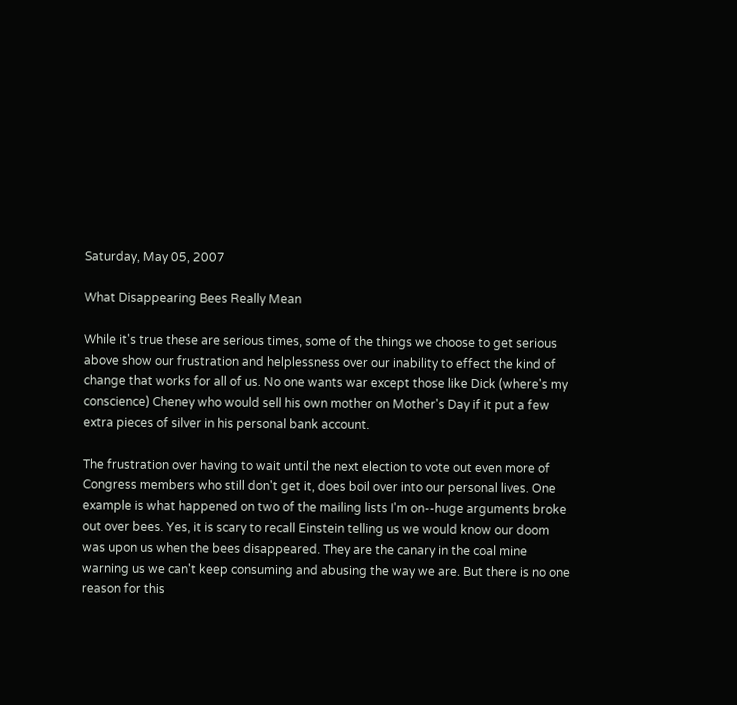Saturday, May 05, 2007

What Disappearing Bees Really Mean

While it's true these are serious times, some of the things we choose to get serious above show our frustration and helplessness over our inability to effect the kind of change that works for all of us. No one wants war except those like Dick (where's my conscience) Cheney who would sell his own mother on Mother's Day if it put a few extra pieces of silver in his personal bank account.

The frustration over having to wait until the next election to vote out even more of Congress members who still don't get it, does boil over into our personal lives. One example is what happened on two of the mailing lists I'm on--huge arguments broke out over bees. Yes, it is scary to recall Einstein telling us we would know our doom was upon us when the bees disappeared. They are the canary in the coal mine warning us we can't keep consuming and abusing the way we are. But there is no one reason for this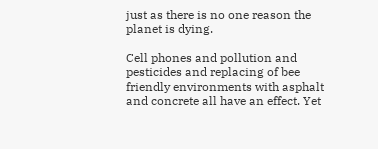just as there is no one reason the planet is dying.

Cell phones and pollution and pesticides and replacing of bee friendly environments with asphalt and concrete all have an effect. Yet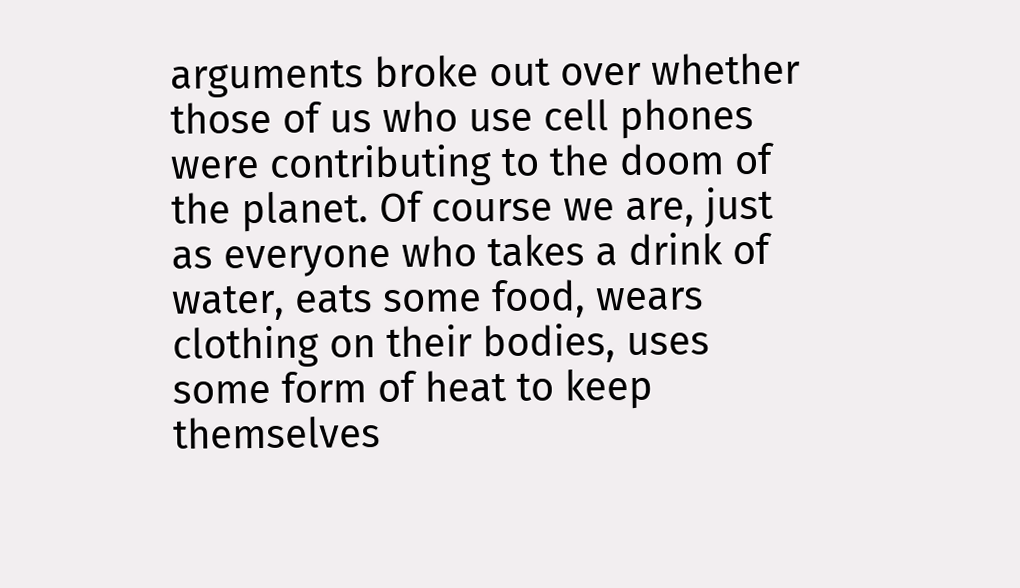arguments broke out over whether those of us who use cell phones were contributing to the doom of the planet. Of course we are, just as everyone who takes a drink of water, eats some food, wears clothing on their bodies, uses some form of heat to keep themselves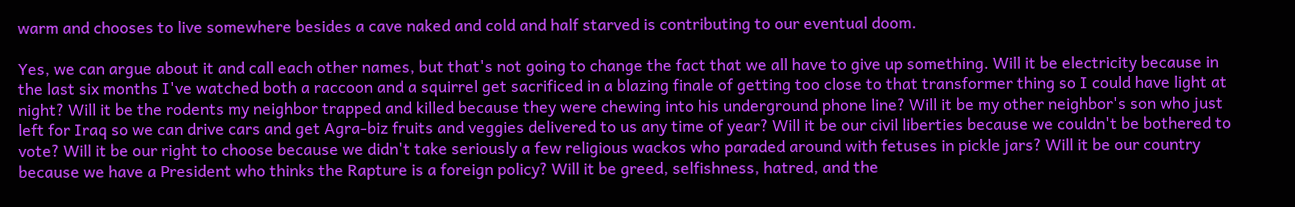warm and chooses to live somewhere besides a cave naked and cold and half starved is contributing to our eventual doom.

Yes, we can argue about it and call each other names, but that's not going to change the fact that we all have to give up something. Will it be electricity because in the last six months I've watched both a raccoon and a squirrel get sacrificed in a blazing finale of getting too close to that transformer thing so I could have light at night? Will it be the rodents my neighbor trapped and killed because they were chewing into his underground phone line? Will it be my other neighbor's son who just left for Iraq so we can drive cars and get Agra-biz fruits and veggies delivered to us any time of year? Will it be our civil liberties because we couldn't be bothered to vote? Will it be our right to choose because we didn't take seriously a few religious wackos who paraded around with fetuses in pickle jars? Will it be our country because we have a President who thinks the Rapture is a foreign policy? Will it be greed, selfishness, hatred, and the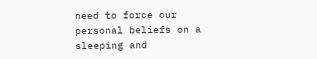need to force our personal beliefs on a sleeping and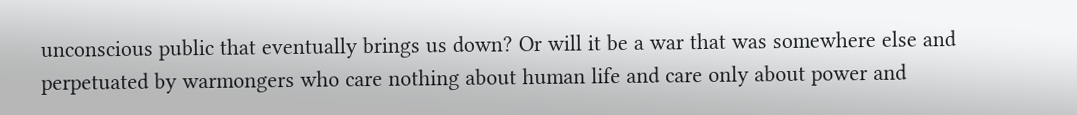unconscious public that eventually brings us down? Or will it be a war that was somewhere else and perpetuated by warmongers who care nothing about human life and care only about power and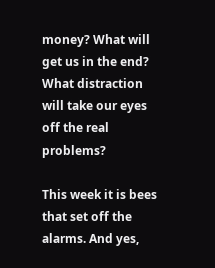money? What will get us in the end? What distraction will take our eyes off the real problems?

This week it is bees that set off the alarms. And yes,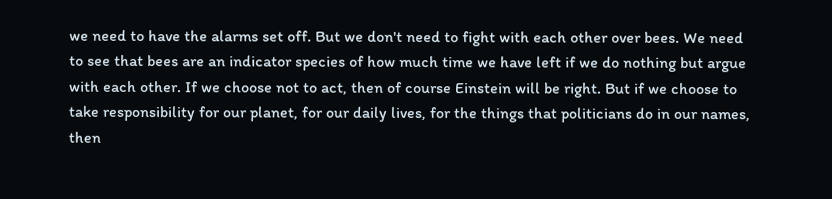we need to have the alarms set off. But we don't need to fight with each other over bees. We need to see that bees are an indicator species of how much time we have left if we do nothing but argue with each other. If we choose not to act, then of course Einstein will be right. But if we choose to take responsibility for our planet, for our daily lives, for the things that politicians do in our names, then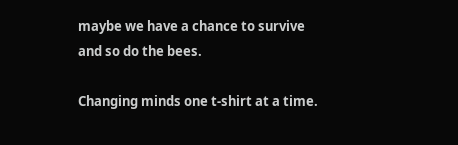maybe we have a chance to survive and so do the bees.

Changing minds one t-shirt at a time.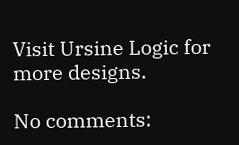Visit Ursine Logic for more designs.

No comments: